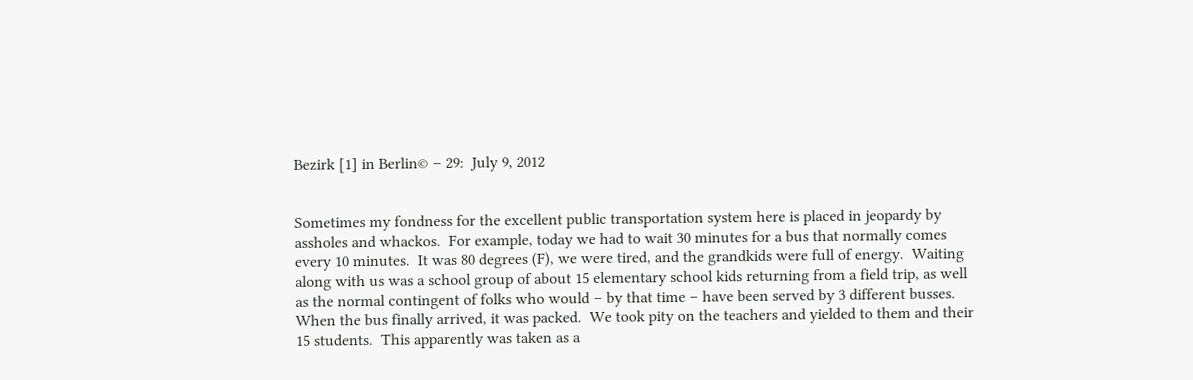Bezirk [1] in Berlin© – 29:  July 9, 2012


Sometimes my fondness for the excellent public transportation system here is placed in jeopardy by assholes and whackos.  For example, today we had to wait 30 minutes for a bus that normally comes every 10 minutes.  It was 80 degrees (F), we were tired, and the grandkids were full of energy.  Waiting along with us was a school group of about 15 elementary school kids returning from a field trip, as well as the normal contingent of folks who would – by that time – have been served by 3 different busses.  When the bus finally arrived, it was packed.  We took pity on the teachers and yielded to them and their 15 students.  This apparently was taken as a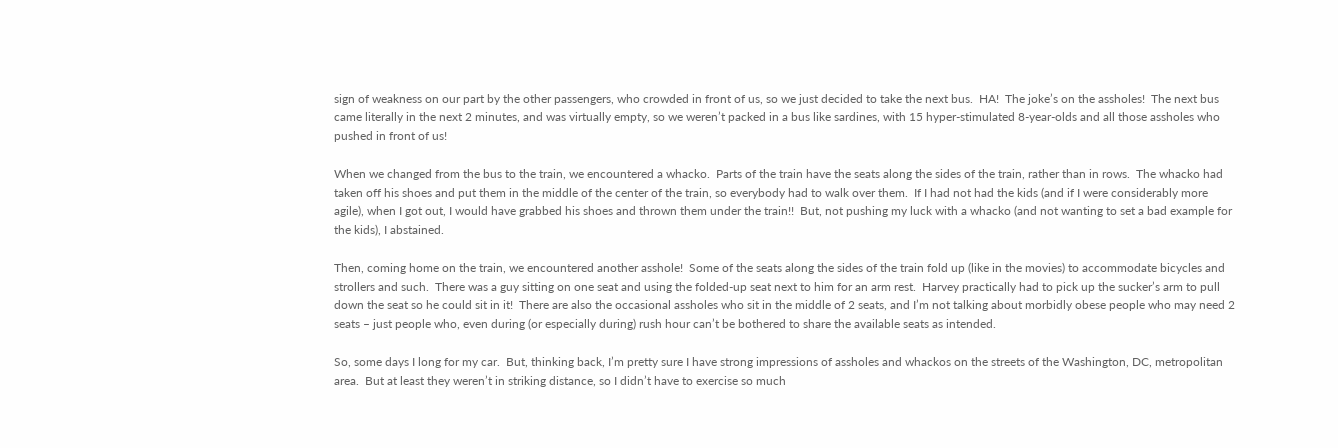sign of weakness on our part by the other passengers, who crowded in front of us, so we just decided to take the next bus.  HA!  The joke’s on the assholes!  The next bus came literally in the next 2 minutes, and was virtually empty, so we weren’t packed in a bus like sardines, with 15 hyper-stimulated 8-year-olds and all those assholes who pushed in front of us!

When we changed from the bus to the train, we encountered a whacko.  Parts of the train have the seats along the sides of the train, rather than in rows.  The whacko had taken off his shoes and put them in the middle of the center of the train, so everybody had to walk over them.  If I had not had the kids (and if I were considerably more agile), when I got out, I would have grabbed his shoes and thrown them under the train!!  But, not pushing my luck with a whacko (and not wanting to set a bad example for the kids), I abstained.

Then, coming home on the train, we encountered another asshole!  Some of the seats along the sides of the train fold up (like in the movies) to accommodate bicycles and strollers and such.  There was a guy sitting on one seat and using the folded-up seat next to him for an arm rest.  Harvey practically had to pick up the sucker’s arm to pull down the seat so he could sit in it!  There are also the occasional assholes who sit in the middle of 2 seats, and I’m not talking about morbidly obese people who may need 2 seats – just people who, even during (or especially during) rush hour can’t be bothered to share the available seats as intended.

So, some days I long for my car.  But, thinking back, I’m pretty sure I have strong impressions of assholes and whackos on the streets of the Washington, DC, metropolitan area.  But at least they weren’t in striking distance, so I didn’t have to exercise so much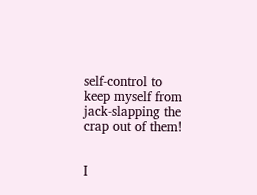self-control to keep myself from jack-slapping the crap out of them!


I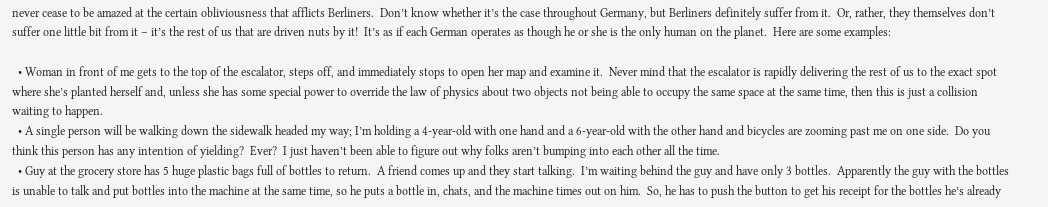never cease to be amazed at the certain obliviousness that afflicts Berliners.  Don’t know whether it’s the case throughout Germany, but Berliners definitely suffer from it.  Or, rather, they themselves don’t suffer one little bit from it – it’s the rest of us that are driven nuts by it!  It’s as if each German operates as though he or she is the only human on the planet.  Here are some examples:

  • Woman in front of me gets to the top of the escalator, steps off, and immediately stops to open her map and examine it.  Never mind that the escalator is rapidly delivering the rest of us to the exact spot where she’s planted herself and, unless she has some special power to override the law of physics about two objects not being able to occupy the same space at the same time, then this is just a collision waiting to happen.
  • A single person will be walking down the sidewalk headed my way; I’m holding a 4-year-old with one hand and a 6-year-old with the other hand and bicycles are zooming past me on one side.  Do you think this person has any intention of yielding?  Ever?  I just haven’t been able to figure out why folks aren’t bumping into each other all the time.
  • Guy at the grocery store has 5 huge plastic bags full of bottles to return.  A friend comes up and they start talking.  I’m waiting behind the guy and have only 3 bottles.  Apparently the guy with the bottles is unable to talk and put bottles into the machine at the same time, so he puts a bottle in, chats, and the machine times out on him.  So, he has to push the button to get his receipt for the bottles he’s already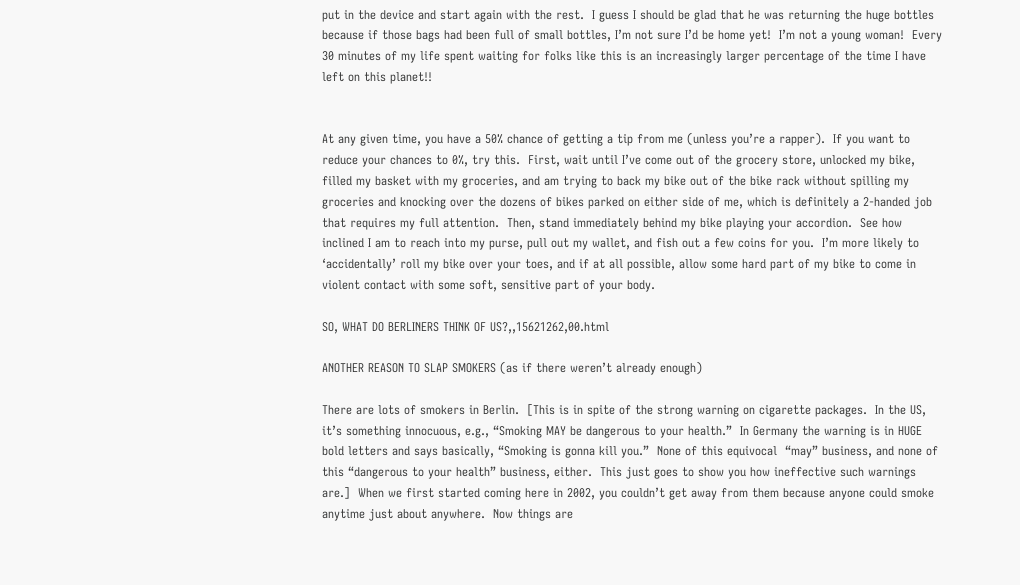put in the device and start again with the rest.  I guess I should be glad that he was returning the huge bottles because if those bags had been full of small bottles, I’m not sure I’d be home yet!  I’m not a young woman!  Every 30 minutes of my life spent waiting for folks like this is an increasingly larger percentage of the time I have left on this planet!!


At any given time, you have a 50% chance of getting a tip from me (unless you’re a rapper).  If you want to reduce your chances to 0%, try this.  First, wait until I’ve come out of the grocery store, unlocked my bike, filled my basket with my groceries, and am trying to back my bike out of the bike rack without spilling my groceries and knocking over the dozens of bikes parked on either side of me, which is definitely a 2-handed job that requires my full attention.  Then, stand immediately behind my bike playing your accordion.  See how inclined I am to reach into my purse, pull out my wallet, and fish out a few coins for you.  I’m more likely to ‘accidentally’ roll my bike over your toes, and if at all possible, allow some hard part of my bike to come in violent contact with some soft, sensitive part of your body.

SO, WHAT DO BERLINERS THINK OF US?,,15621262,00.html

ANOTHER REASON TO SLAP SMOKERS (as if there weren’t already enough)

There are lots of smokers in Berlin.  [This is in spite of the strong warning on cigarette packages.  In the US, it’s something innocuous, e.g., “Smoking MAY be dangerous to your health.”  In Germany the warning is in HUGE bold letters and says basically, “Smoking is gonna kill you.”  None of this equivocal  “may” business, and none of this “dangerous to your health” business, either.  This just goes to show you how ineffective such warnings are.]  When we first started coming here in 2002, you couldn’t get away from them because anyone could smoke anytime just about anywhere.  Now things are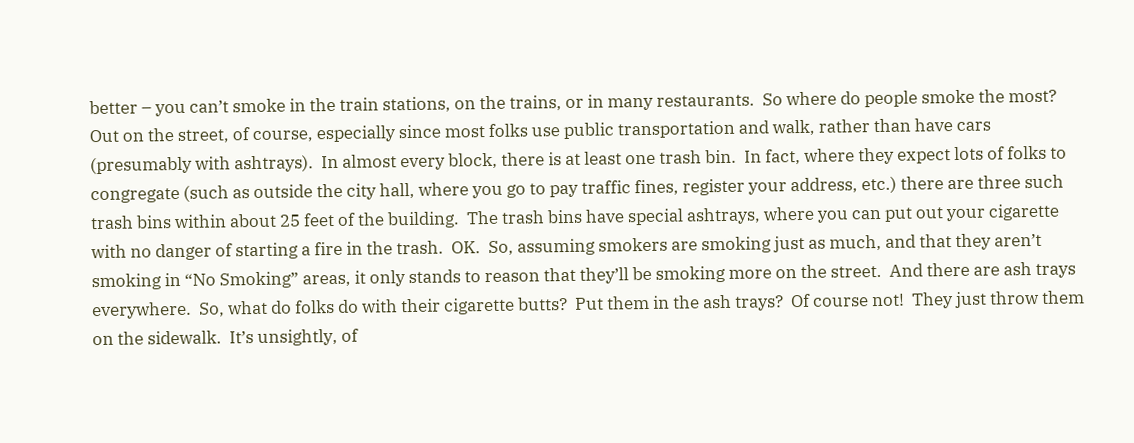better – you can’t smoke in the train stations, on the trains, or in many restaurants.  So where do people smoke the most?  Out on the street, of course, especially since most folks use public transportation and walk, rather than have cars (presumably with ashtrays).  In almost every block, there is at least one trash bin.  In fact, where they expect lots of folks to congregate (such as outside the city hall, where you go to pay traffic fines, register your address, etc.) there are three such trash bins within about 25 feet of the building.  The trash bins have special ashtrays, where you can put out your cigarette with no danger of starting a fire in the trash.  OK.  So, assuming smokers are smoking just as much, and that they aren’t smoking in “No Smoking” areas, it only stands to reason that they’ll be smoking more on the street.  And there are ash trays everywhere.  So, what do folks do with their cigarette butts?  Put them in the ash trays?  Of course not!  They just throw them on the sidewalk.  It’s unsightly, of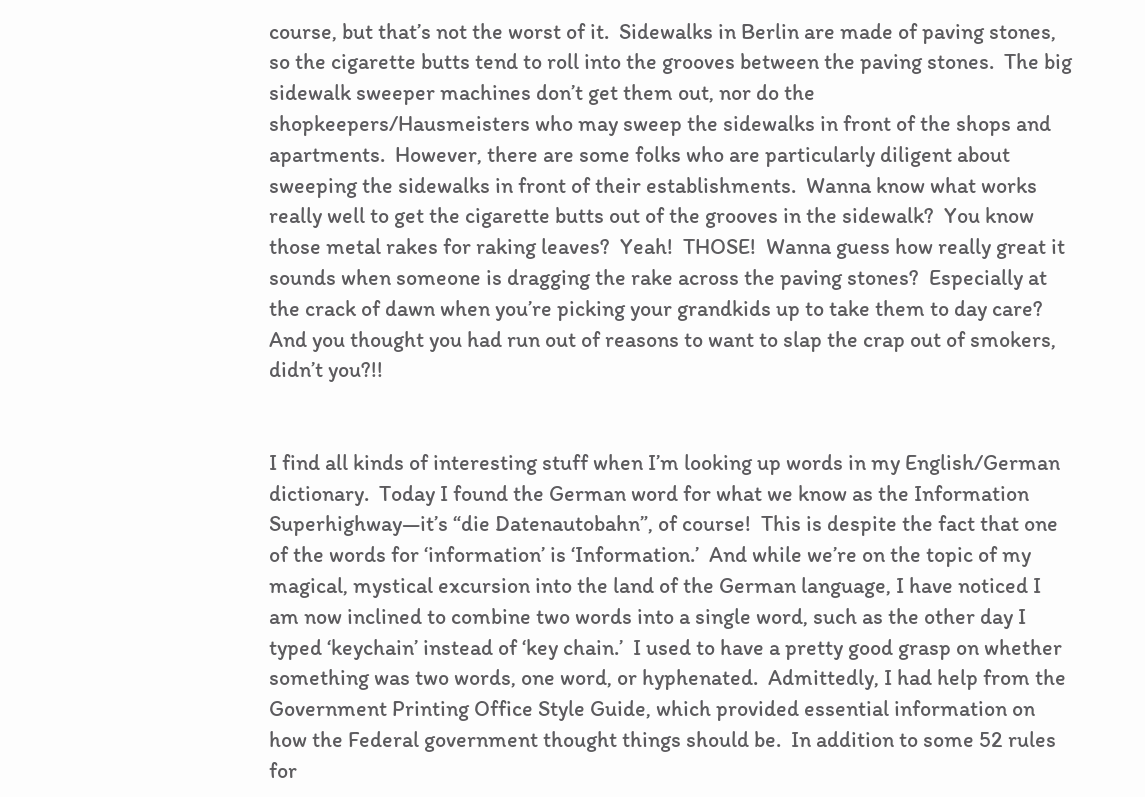course, but that’s not the worst of it.  Sidewalks in Berlin are made of paving stones, so the cigarette butts tend to roll into the grooves between the paving stones.  The big sidewalk sweeper machines don’t get them out, nor do the shopkeepers/Hausmeisters who may sweep the sidewalks in front of the shops and apartments.  However, there are some folks who are particularly diligent about sweeping the sidewalks in front of their establishments.  Wanna know what works really well to get the cigarette butts out of the grooves in the sidewalk?  You know those metal rakes for raking leaves?  Yeah!  THOSE!  Wanna guess how really great it sounds when someone is dragging the rake across the paving stones?  Especially at the crack of dawn when you’re picking your grandkids up to take them to day care?  And you thought you had run out of reasons to want to slap the crap out of smokers, didn’t you?!!


I find all kinds of interesting stuff when I’m looking up words in my English/German dictionary.  Today I found the German word for what we know as the Information Superhighway—it’s “die Datenautobahn”, of course!  This is despite the fact that one of the words for ‘information’ is ‘Information.’  And while we’re on the topic of my magical, mystical excursion into the land of the German language, I have noticed I am now inclined to combine two words into a single word, such as the other day I typed ‘keychain’ instead of ‘key chain.’  I used to have a pretty good grasp on whether something was two words, one word, or hyphenated.  Admittedly, I had help from the Government Printing Office Style Guide, which provided essential information on how the Federal government thought things should be.  In addition to some 52 rules for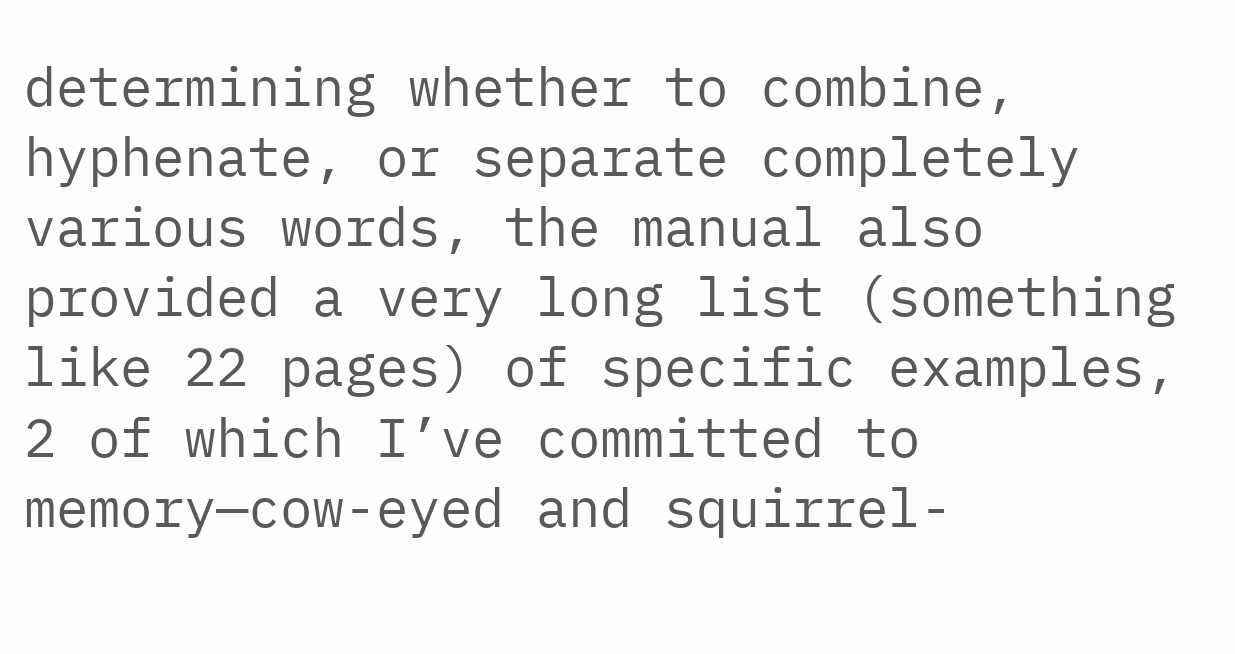determining whether to combine, hyphenate, or separate completely various words, the manual also provided a very long list (something like 22 pages) of specific examples, 2 of which I’ve committed to memory—cow-eyed and squirrel-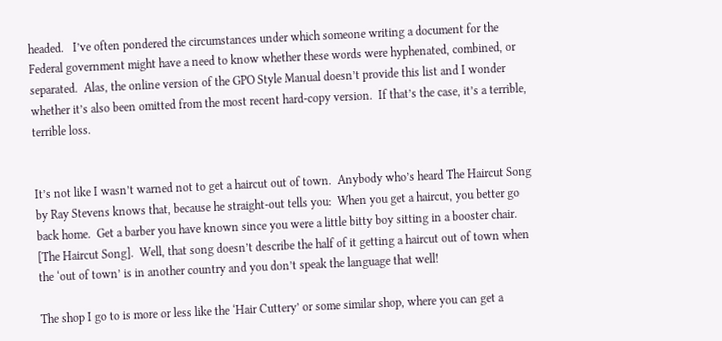headed.   I’ve often pondered the circumstances under which someone writing a document for the Federal government might have a need to know whether these words were hyphenated, combined, or separated.  Alas, the online version of the GPO Style Manual doesn’t provide this list and I wonder whether it’s also been omitted from the most recent hard-copy version.  If that’s the case, it’s a terrible, terrible loss.


It’s not like I wasn’t warned not to get a haircut out of town.  Anybody who’s heard The Haircut Song by Ray Stevens knows that, because he straight-out tells you:  When you get a haircut, you better go back home.  Get a barber you have known since you were a little bitty boy sitting in a booster chair.  [The Haircut Song].  Well, that song doesn’t describe the half of it getting a haircut out of town when the ‘out of town’ is in another country and you don’t speak the language that well!

The shop I go to is more or less like the ‘Hair Cuttery’ or some similar shop, where you can get a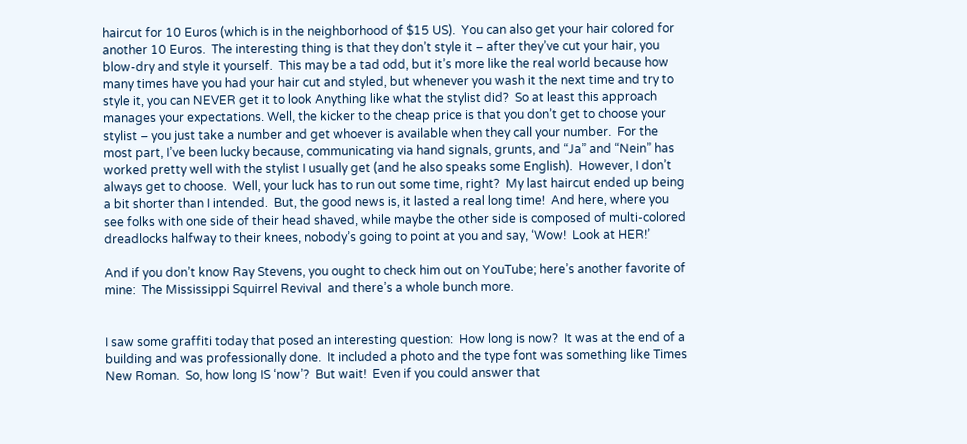haircut for 10 Euros (which is in the neighborhood of $15 US).  You can also get your hair colored for another 10 Euros.  The interesting thing is that they don’t style it – after they’ve cut your hair, you blow-dry and style it yourself.  This may be a tad odd, but it’s more like the real world because how many times have you had your hair cut and styled, but whenever you wash it the next time and try to style it, you can NEVER get it to look Anything like what the stylist did?  So at least this approach manages your expectations. Well, the kicker to the cheap price is that you don’t get to choose your stylist – you just take a number and get whoever is available when they call your number.  For the most part, I’ve been lucky because, communicating via hand signals, grunts, and “Ja” and “Nein” has worked pretty well with the stylist I usually get (and he also speaks some English).  However, I don’t always get to choose.  Well, your luck has to run out some time, right?  My last haircut ended up being a bit shorter than I intended.  But, the good news is, it lasted a real long time!  And here, where you see folks with one side of their head shaved, while maybe the other side is composed of multi-colored dreadlocks halfway to their knees, nobody’s going to point at you and say, ‘Wow!  Look at HER!’

And if you don’t know Ray Stevens, you ought to check him out on YouTube; here’s another favorite of mine:  The Mississippi Squirrel Revival  and there’s a whole bunch more.


I saw some graffiti today that posed an interesting question:  How long is now?  It was at the end of a building and was professionally done.  It included a photo and the type font was something like Times New Roman.  So, how long IS ‘now’?  But wait!  Even if you could answer that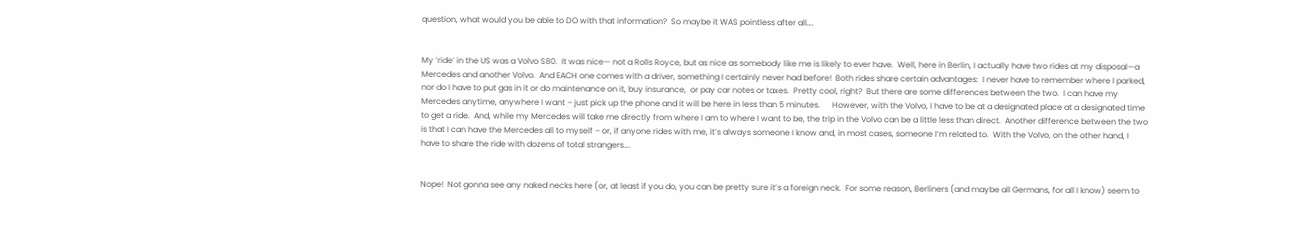question, what would you be able to DO with that information?  So maybe it WAS pointless after all….


My ‘ride’ in the US was a Volvo S80.  It was nice— not a Rolls Royce, but as nice as somebody like me is likely to ever have.  Well, here in Berlin, I actually have two rides at my disposal—a Mercedes and another Volvo.  And EACH one comes with a driver, something I certainly never had before!  Both rides share certain advantages:  I never have to remember where I parked, nor do I have to put gas in it or do maintenance on it, buy insurance,  or pay car notes or taxes.  Pretty cool, right?  But there are some differences between the two.  I can have my Mercedes anytime, anywhere I want – just pick up the phone and it will be here in less than 5 minutes.      However, with the Volvo, I have to be at a designated place at a designated time to get a ride.  And, while my Mercedes will take me directly from where I am to where I want to be, the trip in the Volvo can be a little less than direct.  Another difference between the two is that I can have the Mercedes all to myself – or, if anyone rides with me, it’s always someone I know and, in most cases, someone I’m related to.  With the Volvo, on the other hand, I have to share the ride with dozens of total strangers….


Nope!  Not gonna see any naked necks here (or, at least if you do, you can be pretty sure it’s a foreign neck.  For some reason, Berliners (and maybe all Germans, for all I know) seem to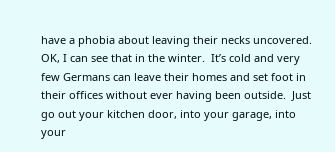have a phobia about leaving their necks uncovered.  OK, I can see that in the winter.  It’s cold and very few Germans can leave their homes and set foot in their offices without ever having been outside.  Just go out your kitchen door, into your garage, into your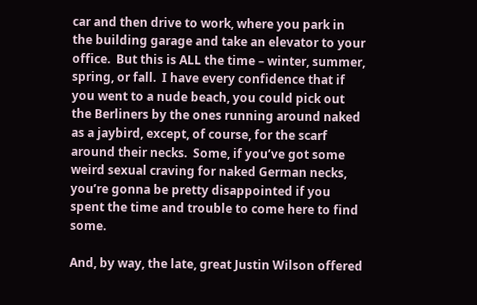car and then drive to work, where you park in the building garage and take an elevator to your office.  But this is ALL the time – winter, summer, spring, or fall.  I have every confidence that if you went to a nude beach, you could pick out the Berliners by the ones running around naked as a jaybird, except, of course, for the scarf around their necks.  Some, if you’ve got some weird sexual craving for naked German necks, you’re gonna be pretty disappointed if you spent the time and trouble to come here to find some.

And, by way, the late, great Justin Wilson offered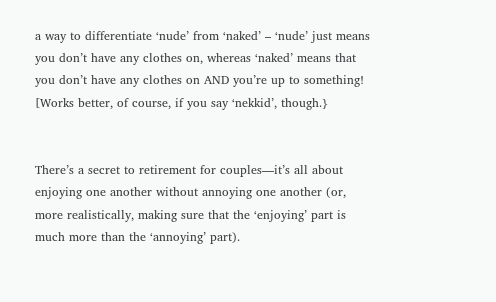a way to differentiate ‘nude’ from ‘naked’ – ‘nude’ just means you don’t have any clothes on, whereas ‘naked’ means that you don’t have any clothes on AND you’re up to something!  [Works better, of course, if you say ‘nekkid’, though.}


There’s a secret to retirement for couples—it’s all about enjoying one another without annoying one another (or, more realistically, making sure that the ‘enjoying’ part is much more than the ‘annoying’ part).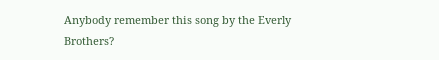Anybody remember this song by the Everly Brothers?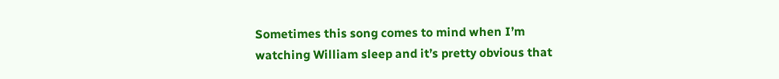Sometimes this song comes to mind when I’m watching William sleep and it’s pretty obvious that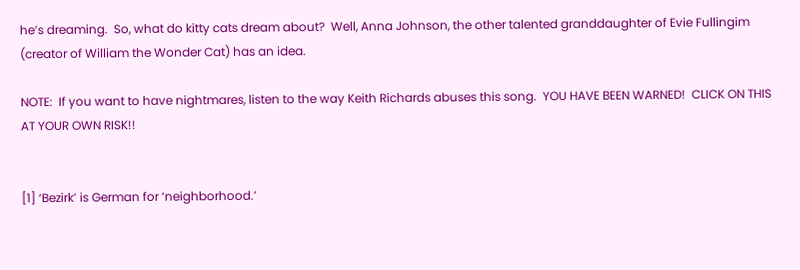he’s dreaming.  So, what do kitty cats dream about?  Well, Anna Johnson, the other talented granddaughter of Evie Fullingim (creator of William the Wonder Cat) has an idea.

NOTE:  If you want to have nightmares, listen to the way Keith Richards abuses this song.  YOU HAVE BEEN WARNED!  CLICK ON THIS AT YOUR OWN RISK!!


[1] ‘Bezirk’ is German for ‘neighborhood.’